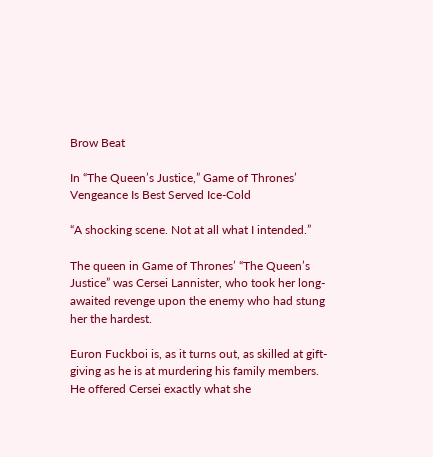Brow Beat

In “The Queen’s Justice,” Game of Thrones’ Vengeance Is Best Served Ice-Cold

“A shocking scene. Not at all what I intended.”

The queen in Game of Thrones’ “The Queen’s Justice” was Cersei Lannister, who took her long-awaited revenge upon the enemy who had stung her the hardest.

Euron Fuckboi is, as it turns out, as skilled at gift-giving as he is at murdering his family members. He offered Cersei exactly what she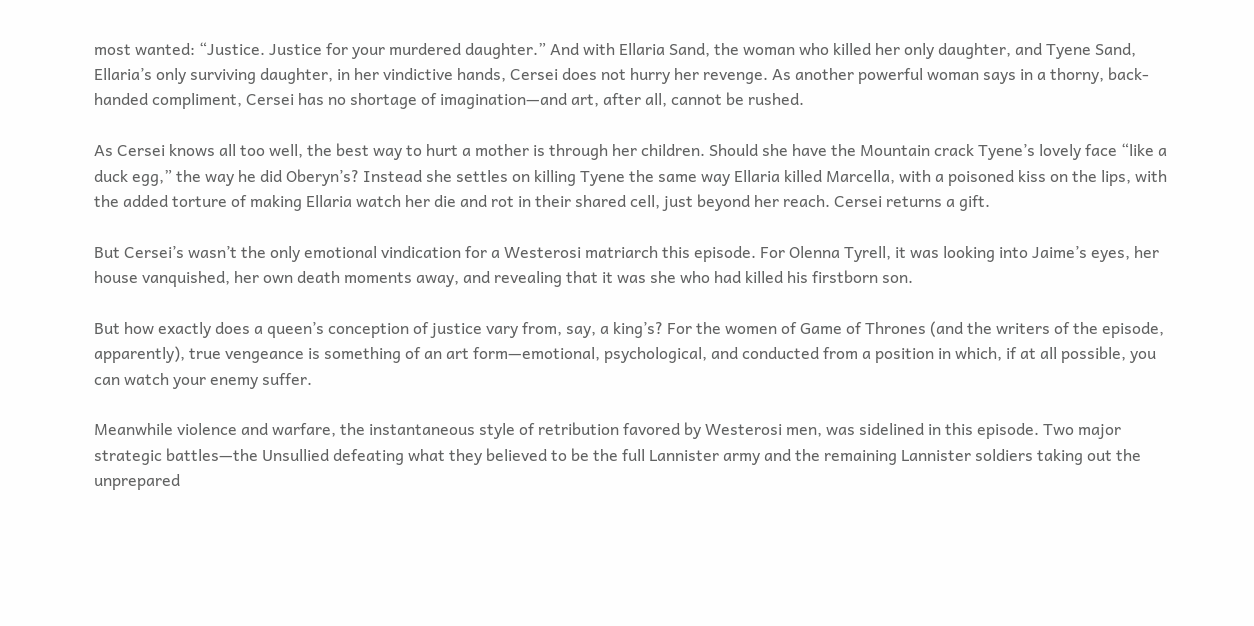most wanted: “Justice. Justice for your murdered daughter.” And with Ellaria Sand, the woman who killed her only daughter, and Tyene Sand, Ellaria’s only surviving daughter, in her vindictive hands, Cersei does not hurry her revenge. As another powerful woman says in a thorny, back-handed compliment, Cersei has no shortage of imagination—and art, after all, cannot be rushed.

As Cersei knows all too well, the best way to hurt a mother is through her children. Should she have the Mountain crack Tyene’s lovely face “like a duck egg,” the way he did Oberyn’s? Instead she settles on killing Tyene the same way Ellaria killed Marcella, with a poisoned kiss on the lips, with the added torture of making Ellaria watch her die and rot in their shared cell, just beyond her reach. Cersei returns a gift.

But Cersei’s wasn’t the only emotional vindication for a Westerosi matriarch this episode. For Olenna Tyrell, it was looking into Jaime’s eyes, her house vanquished, her own death moments away, and revealing that it was she who had killed his firstborn son.

But how exactly does a queen’s conception of justice vary from, say, a king’s? For the women of Game of Thrones (and the writers of the episode, apparently), true vengeance is something of an art form—emotional, psychological, and conducted from a position in which, if at all possible, you can watch your enemy suffer.

Meanwhile violence and warfare, the instantaneous style of retribution favored by Westerosi men, was sidelined in this episode. Two major strategic battles—the Unsullied defeating what they believed to be the full Lannister army and the remaining Lannister soldiers taking out the unprepared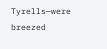Tyrells—were breezed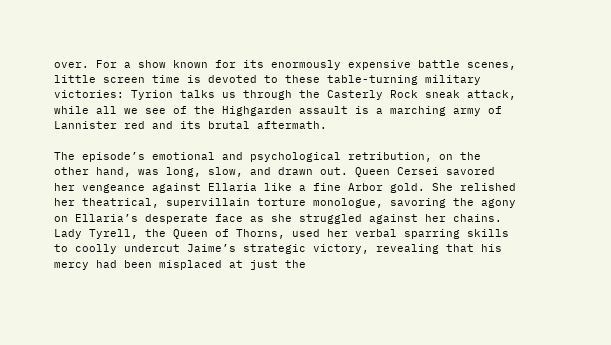over. For a show known for its enormously expensive battle scenes, little screen time is devoted to these table-turning military victories: Tyrion talks us through the Casterly Rock sneak attack, while all we see of the Highgarden assault is a marching army of Lannister red and its brutal aftermath.

The episode’s emotional and psychological retribution, on the other hand, was long, slow, and drawn out. Queen Cersei savored her vengeance against Ellaria like a fine Arbor gold. She relished her theatrical, supervillain torture monologue, savoring the agony on Ellaria’s desperate face as she struggled against her chains. Lady Tyrell, the Queen of Thorns, used her verbal sparring skills to coolly undercut Jaime’s strategic victory, revealing that his mercy had been misplaced at just the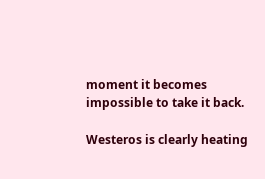moment it becomes impossible to take it back.

Westeros is clearly heating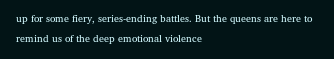up for some fiery, series-ending battles. But the queens are here to remind us of the deep emotional violence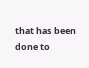that has been done to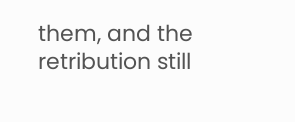them, and the retribution still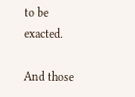to be exacted.

And those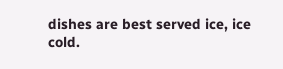dishes are best served ice, ice cold.